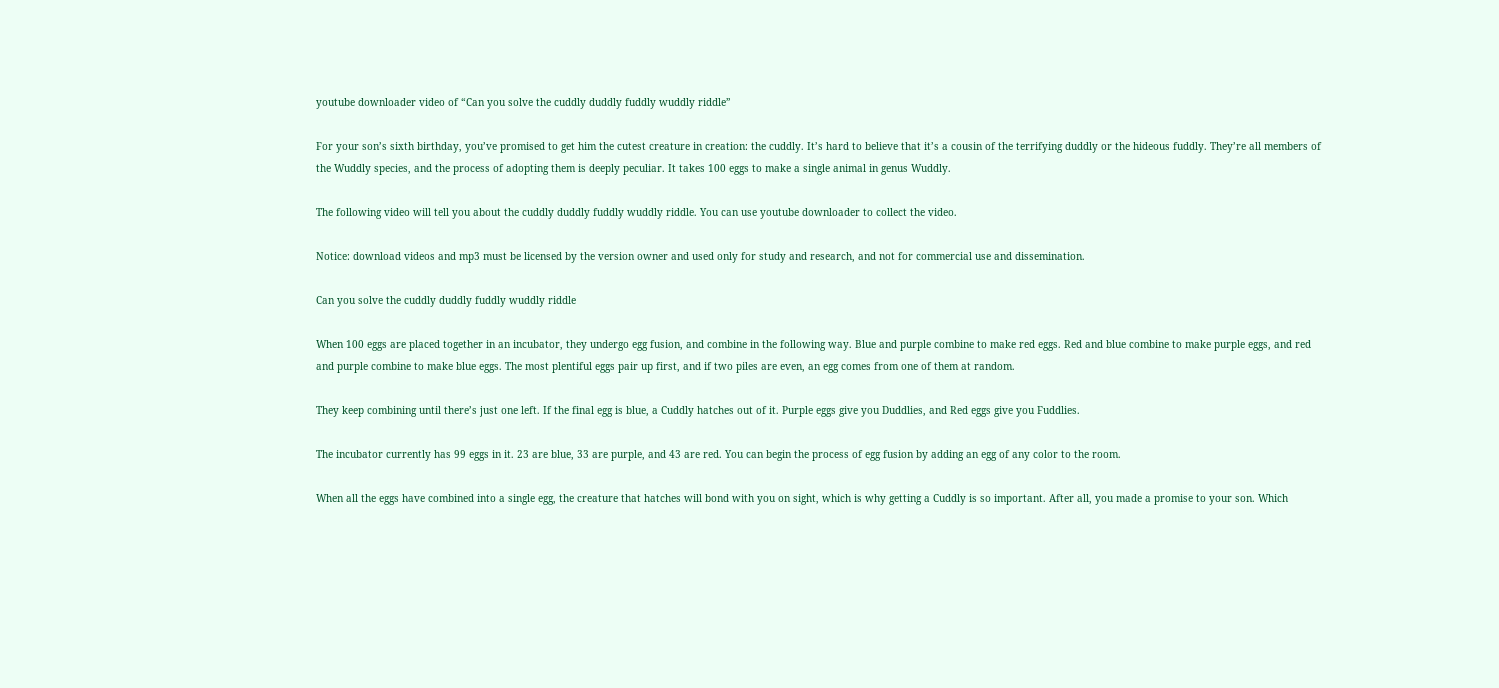youtube downloader video of “Can you solve the cuddly duddly fuddly wuddly riddle”

For your son’s sixth birthday, you’ve promised to get him the cutest creature in creation: the cuddly. It’s hard to believe that it’s a cousin of the terrifying duddly or the hideous fuddly. They’re all members of the Wuddly species, and the process of adopting them is deeply peculiar. It takes 100 eggs to make a single animal in genus Wuddly.

The following video will tell you about the cuddly duddly fuddly wuddly riddle. You can use youtube downloader to collect the video.

Notice: download videos and mp3 must be licensed by the version owner and used only for study and research, and not for commercial use and dissemination.

Can you solve the cuddly duddly fuddly wuddly riddle

When 100 eggs are placed together in an incubator, they undergo egg fusion, and combine in the following way. Blue and purple combine to make red eggs. Red and blue combine to make purple eggs, and red and purple combine to make blue eggs. The most plentiful eggs pair up first, and if two piles are even, an egg comes from one of them at random.

They keep combining until there’s just one left. If the final egg is blue, a Cuddly hatches out of it. Purple eggs give you Duddlies, and Red eggs give you Fuddlies.

The incubator currently has 99 eggs in it. 23 are blue, 33 are purple, and 43 are red. You can begin the process of egg fusion by adding an egg of any color to the room.

When all the eggs have combined into a single egg, the creature that hatches will bond with you on sight, which is why getting a Cuddly is so important. After all, you made a promise to your son. Which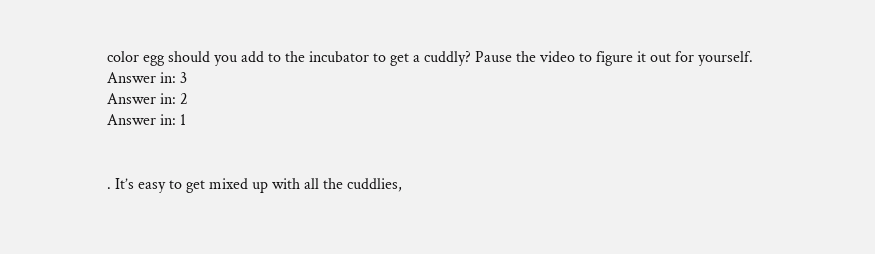color egg should you add to the incubator to get a cuddly? Pause the video to figure it out for yourself.
Answer in: 3
Answer in: 2
Answer in: 1


. It’s easy to get mixed up with all the cuddlies,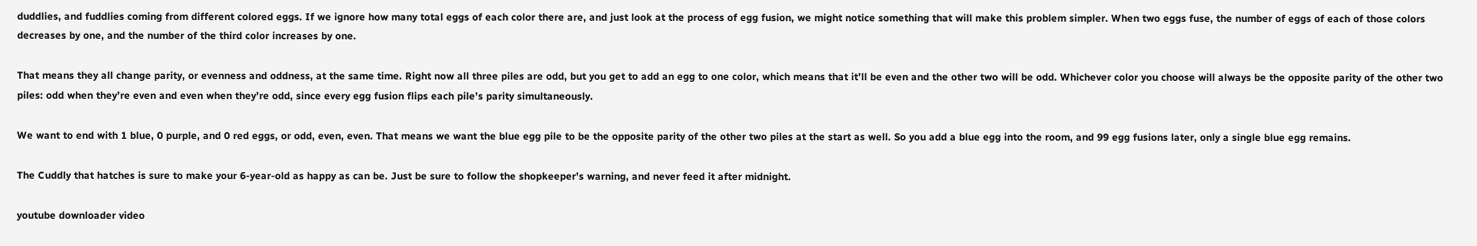duddlies, and fuddlies coming from different colored eggs. If we ignore how many total eggs of each color there are, and just look at the process of egg fusion, we might notice something that will make this problem simpler. When two eggs fuse, the number of eggs of each of those colors decreases by one, and the number of the third color increases by one.

That means they all change parity, or evenness and oddness, at the same time. Right now all three piles are odd, but you get to add an egg to one color, which means that it’ll be even and the other two will be odd. Whichever color you choose will always be the opposite parity of the other two piles: odd when they’re even and even when they’re odd, since every egg fusion flips each pile’s parity simultaneously.

We want to end with 1 blue, 0 purple, and 0 red eggs, or odd, even, even. That means we want the blue egg pile to be the opposite parity of the other two piles at the start as well. So you add a blue egg into the room, and 99 egg fusions later, only a single blue egg remains.

The Cuddly that hatches is sure to make your 6-year-old as happy as can be. Just be sure to follow the shopkeeper’s warning, and never feed it after midnight.

youtube downloader video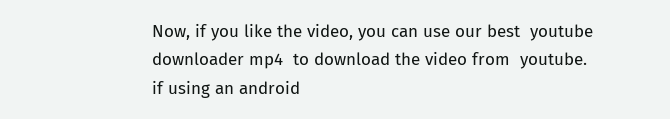Now, if you like the video, you can use our best  youtube downloader mp4  to download the video from  youtube. if using an android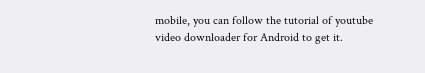mobile, you can follow the tutorial of youtube video downloader for Android to get it.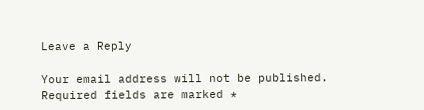Leave a Reply

Your email address will not be published. Required fields are marked *